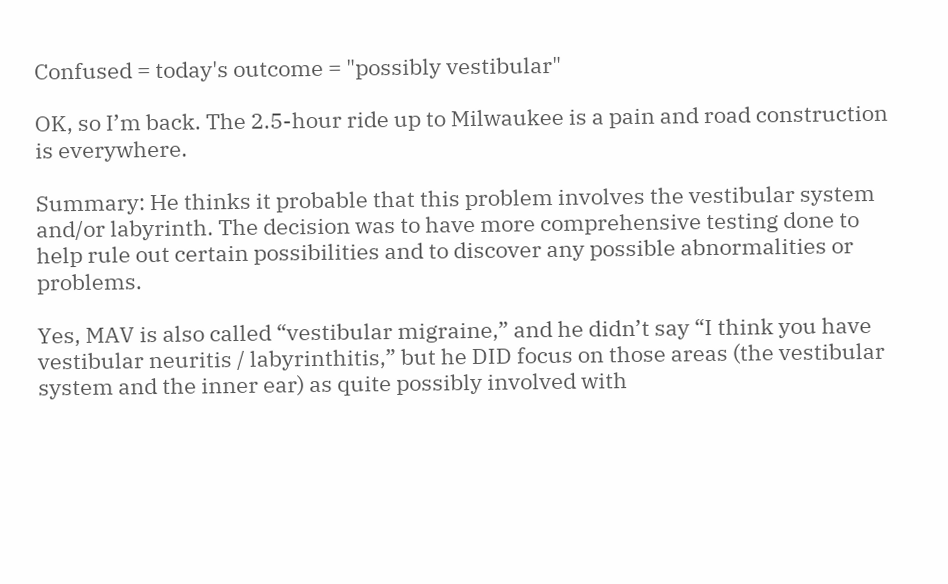Confused = today's outcome = "possibly vestibular"

OK, so I’m back. The 2.5-hour ride up to Milwaukee is a pain and road construction is everywhere.

Summary: He thinks it probable that this problem involves the vestibular system and/or labyrinth. The decision was to have more comprehensive testing done to help rule out certain possibilities and to discover any possible abnormalities or problems.

Yes, MAV is also called “vestibular migraine,” and he didn’t say “I think you have vestibular neuritis / labyrinthitis,” but he DID focus on those areas (the vestibular system and the inner ear) as quite possibly involved with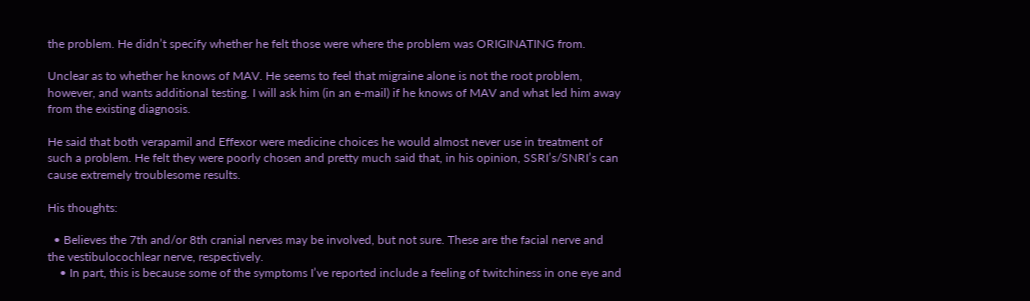the problem. He didn’t specify whether he felt those were where the problem was ORIGINATING from.

Unclear as to whether he knows of MAV. He seems to feel that migraine alone is not the root problem, however, and wants additional testing. I will ask him (in an e-mail) if he knows of MAV and what led him away from the existing diagnosis.

He said that both verapamil and Effexor were medicine choices he would almost never use in treatment of such a problem. He felt they were poorly chosen and pretty much said that, in his opinion, SSRI’s/SNRI’s can cause extremely troublesome results.

His thoughts:

  • Believes the 7th and/or 8th cranial nerves may be involved, but not sure. These are the facial nerve and the vestibulocochlear nerve, respectively.
    • In part, this is because some of the symptoms I’ve reported include a feeling of twitchiness in one eye and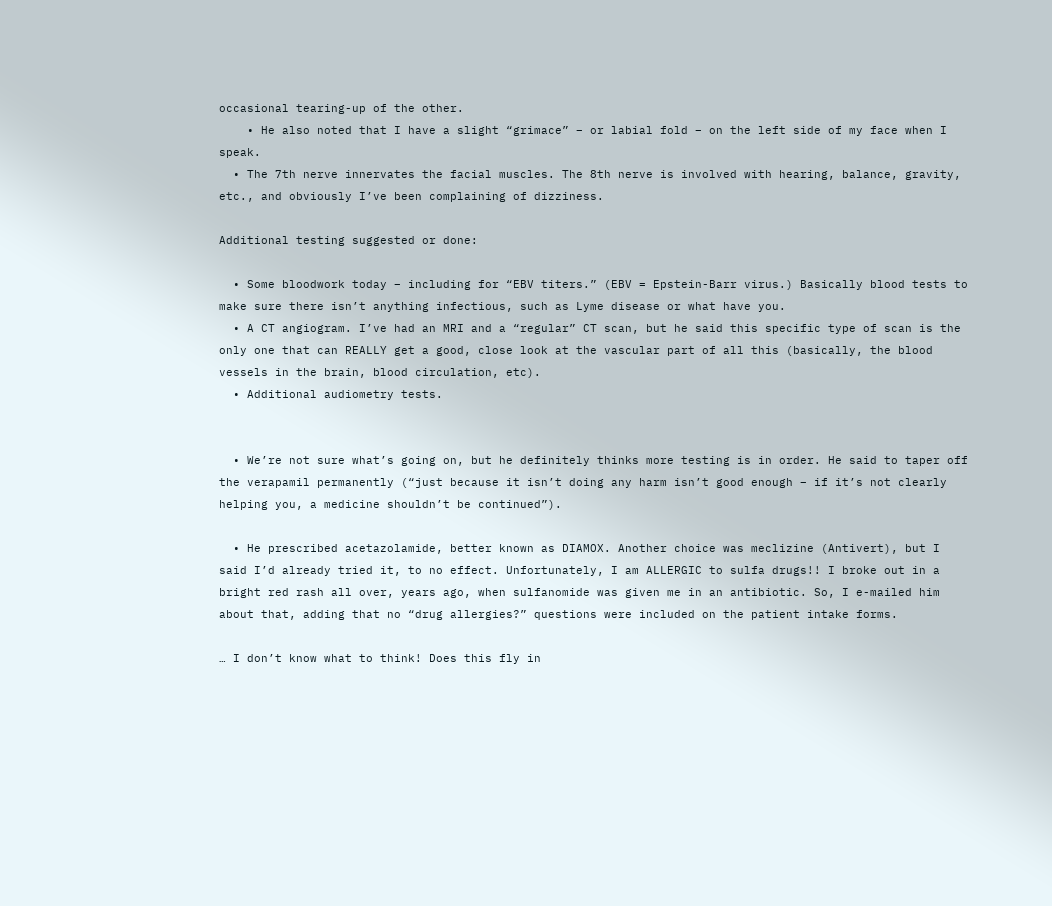occasional tearing-up of the other.
    • He also noted that I have a slight “grimace” – or labial fold – on the left side of my face when I speak.
  • The 7th nerve innervates the facial muscles. The 8th nerve is involved with hearing, balance, gravity, etc., and obviously I’ve been complaining of dizziness.

Additional testing suggested or done:

  • Some bloodwork today – including for “EBV titers.” (EBV = Epstein-Barr virus.) Basically blood tests to make sure there isn’t anything infectious, such as Lyme disease or what have you.
  • A CT angiogram. I’ve had an MRI and a “regular” CT scan, but he said this specific type of scan is the only one that can REALLY get a good, close look at the vascular part of all this (basically, the blood vessels in the brain, blood circulation, etc).
  • Additional audiometry tests.


  • We’re not sure what’s going on, but he definitely thinks more testing is in order. He said to taper off the verapamil permanently (“just because it isn’t doing any harm isn’t good enough – if it’s not clearly helping you, a medicine shouldn’t be continued”).

  • He prescribed acetazolamide, better known as DIAMOX. Another choice was meclizine (Antivert), but I said I’d already tried it, to no effect. Unfortunately, I am ALLERGIC to sulfa drugs!! I broke out in a bright red rash all over, years ago, when sulfanomide was given me in an antibiotic. So, I e-mailed him about that, adding that no “drug allergies?” questions were included on the patient intake forms.

… I don’t know what to think! Does this fly in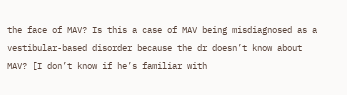the face of MAV? Is this a case of MAV being misdiagnosed as a vestibular-based disorder because the dr doesn’t know about MAV? [I don’t know if he’s familiar with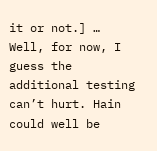it or not.] … Well, for now, I guess the additional testing can’t hurt. Hain could well be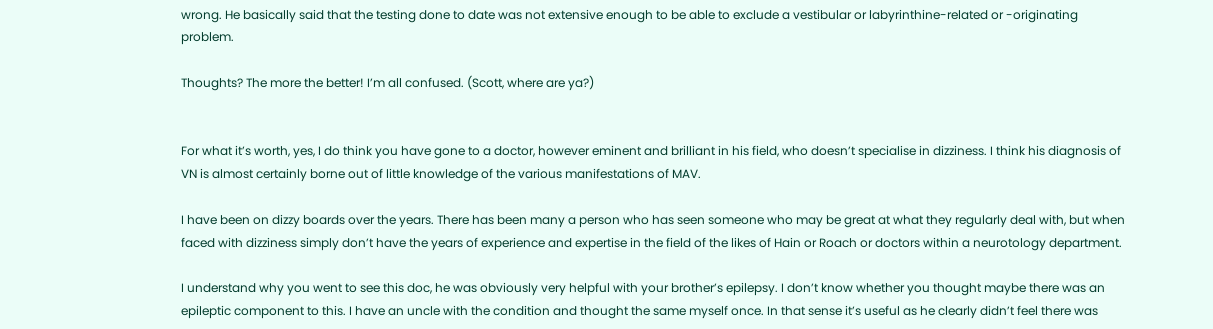wrong. He basically said that the testing done to date was not extensive enough to be able to exclude a vestibular or labyrinthine-related or -originating problem.

Thoughts? The more the better! I’m all confused. (Scott, where are ya?)


For what it’s worth, yes, I do think you have gone to a doctor, however eminent and brilliant in his field, who doesn’t specialise in dizziness. I think his diagnosis of VN is almost certainly borne out of little knowledge of the various manifestations of MAV.

I have been on dizzy boards over the years. There has been many a person who has seen someone who may be great at what they regularly deal with, but when faced with dizziness simply don’t have the years of experience and expertise in the field of the likes of Hain or Roach or doctors within a neurotology department.

I understand why you went to see this doc, he was obviously very helpful with your brother’s epilepsy. I don’t know whether you thought maybe there was an epileptic component to this. I have an uncle with the condition and thought the same myself once. In that sense it’s useful as he clearly didn’t feel there was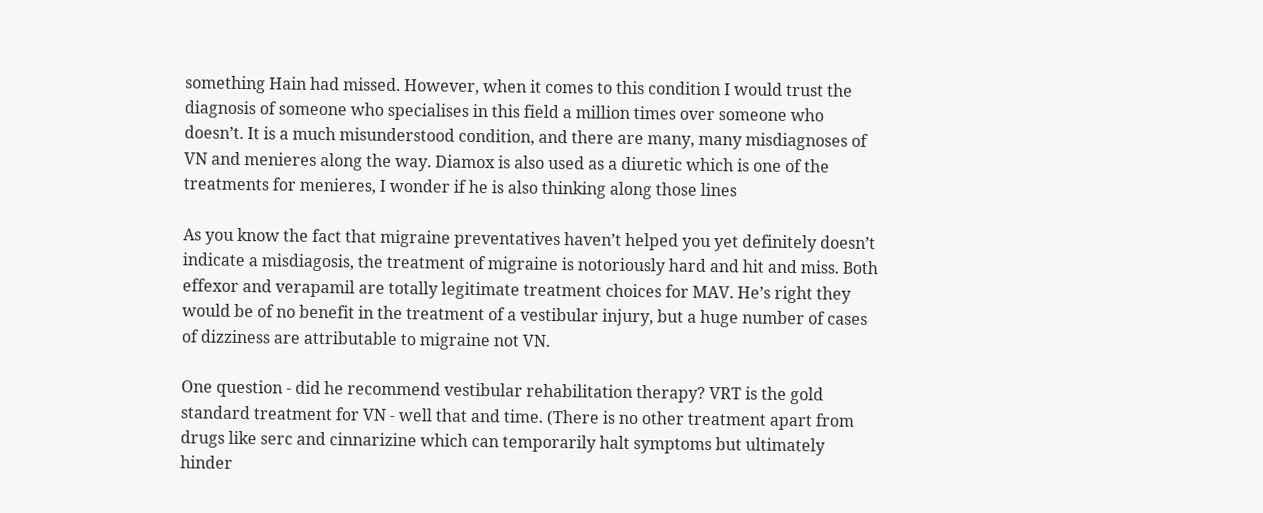something Hain had missed. However, when it comes to this condition I would trust the diagnosis of someone who specialises in this field a million times over someone who doesn’t. It is a much misunderstood condition, and there are many, many misdiagnoses of VN and menieres along the way. Diamox is also used as a diuretic which is one of the treatments for menieres, I wonder if he is also thinking along those lines

As you know the fact that migraine preventatives haven’t helped you yet definitely doesn’t indicate a misdiagosis, the treatment of migraine is notoriously hard and hit and miss. Both effexor and verapamil are totally legitimate treatment choices for MAV. He’s right they would be of no benefit in the treatment of a vestibular injury, but a huge number of cases of dizziness are attributable to migraine not VN.

One question - did he recommend vestibular rehabilitation therapy? VRT is the gold standard treatment for VN - well that and time. (There is no other treatment apart from drugs like serc and cinnarizine which can temporarily halt symptoms but ultimately hinder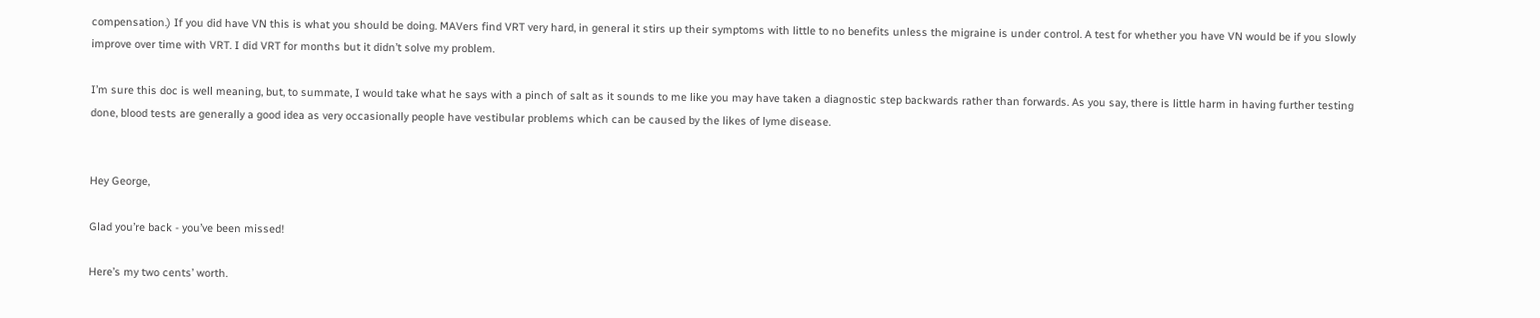compensation.) If you did have VN this is what you should be doing. MAVers find VRT very hard, in general it stirs up their symptoms with little to no benefits unless the migraine is under control. A test for whether you have VN would be if you slowly improve over time with VRT. I did VRT for months but it didn’t solve my problem.

I’m sure this doc is well meaning, but, to summate, I would take what he says with a pinch of salt as it sounds to me like you may have taken a diagnostic step backwards rather than forwards. As you say, there is little harm in having further testing done, blood tests are generally a good idea as very occasionally people have vestibular problems which can be caused by the likes of lyme disease.


Hey George,

Glad you’re back - you’ve been missed!

Here’s my two cents’ worth.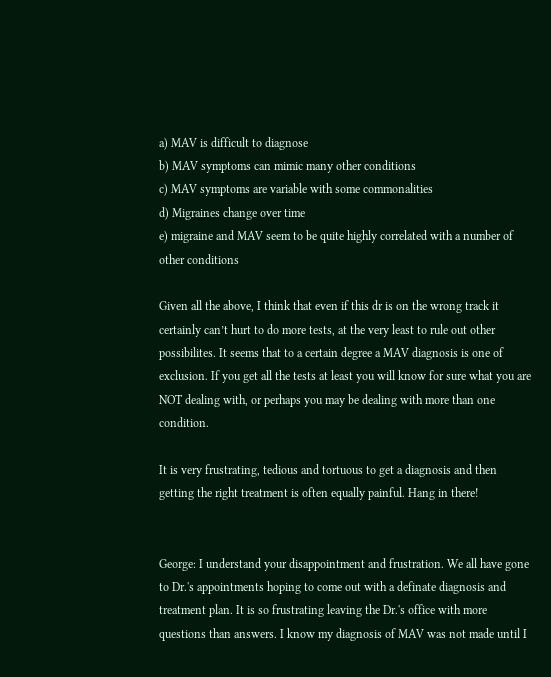a) MAV is difficult to diagnose
b) MAV symptoms can mimic many other conditions
c) MAV symptoms are variable with some commonalities
d) Migraines change over time
e) migraine and MAV seem to be quite highly correlated with a number of other conditions

Given all the above, I think that even if this dr is on the wrong track it certainly can’t hurt to do more tests, at the very least to rule out other possibilites. It seems that to a certain degree a MAV diagnosis is one of exclusion. If you get all the tests at least you will know for sure what you are NOT dealing with, or perhaps you may be dealing with more than one condition.

It is very frustrating, tedious and tortuous to get a diagnosis and then getting the right treatment is often equally painful. Hang in there!


George: I understand your disappointment and frustration. We all have gone to Dr.'s appointments hoping to come out with a definate diagnosis and treatment plan. It is so frustrating leaving the Dr.'s office with more questions than answers. I know my diagnosis of MAV was not made until I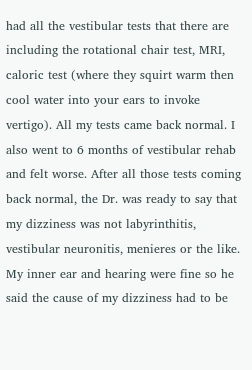had all the vestibular tests that there are including the rotational chair test, MRI, caloric test (where they squirt warm then cool water into your ears to invoke vertigo). All my tests came back normal. I also went to 6 months of vestibular rehab and felt worse. After all those tests coming back normal, the Dr. was ready to say that my dizziness was not labyrinthitis, vestibular neuronitis, menieres or the like. My inner ear and hearing were fine so he said the cause of my dizziness had to be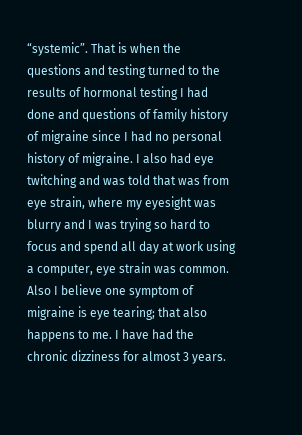“systemic”. That is when the questions and testing turned to the results of hormonal testing I had done and questions of family history of migraine since I had no personal history of migraine. I also had eye twitching and was told that was from eye strain, where my eyesight was blurry and I was trying so hard to focus and spend all day at work using a computer, eye strain was common. Also I believe one symptom of migraine is eye tearing; that also happens to me. I have had the chronic dizziness for almost 3 years.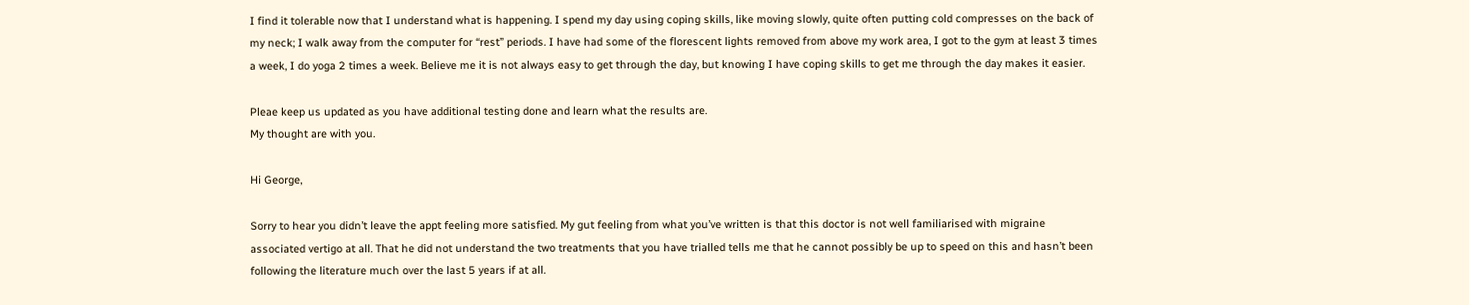I find it tolerable now that I understand what is happening. I spend my day using coping skills, like moving slowly, quite often putting cold compresses on the back of my neck; I walk away from the computer for “rest” periods. I have had some of the florescent lights removed from above my work area, I got to the gym at least 3 times a week, I do yoga 2 times a week. Believe me it is not always easy to get through the day, but knowing I have coping skills to get me through the day makes it easier.

Pleae keep us updated as you have additional testing done and learn what the results are.
My thought are with you.

Hi George,

Sorry to hear you didn’t leave the appt feeling more satisfied. My gut feeling from what you’ve written is that this doctor is not well familiarised with migraine associated vertigo at all. That he did not understand the two treatments that you have trialled tells me that he cannot possibly be up to speed on this and hasn’t been following the literature much over the last 5 years if at all.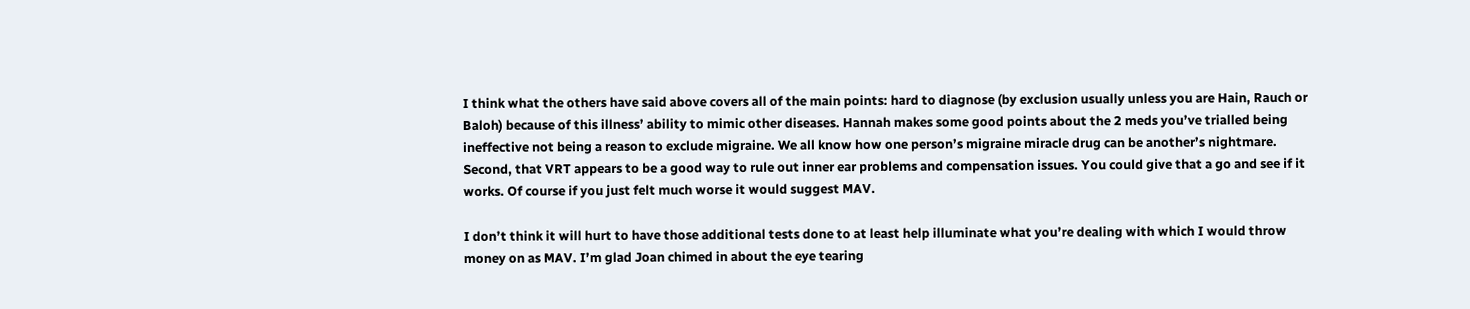I think what the others have said above covers all of the main points: hard to diagnose (by exclusion usually unless you are Hain, Rauch or Baloh) because of this illness’ ability to mimic other diseases. Hannah makes some good points about the 2 meds you’ve trialled being ineffective not being a reason to exclude migraine. We all know how one person’s migraine miracle drug can be another’s nightmare. Second, that VRT appears to be a good way to rule out inner ear problems and compensation issues. You could give that a go and see if it works. Of course if you just felt much worse it would suggest MAV.

I don’t think it will hurt to have those additional tests done to at least help illuminate what you’re dealing with which I would throw money on as MAV. I’m glad Joan chimed in about the eye tearing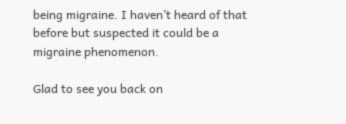being migraine. I haven’t heard of that before but suspected it could be a migraine phenomenon.

Glad to see you back on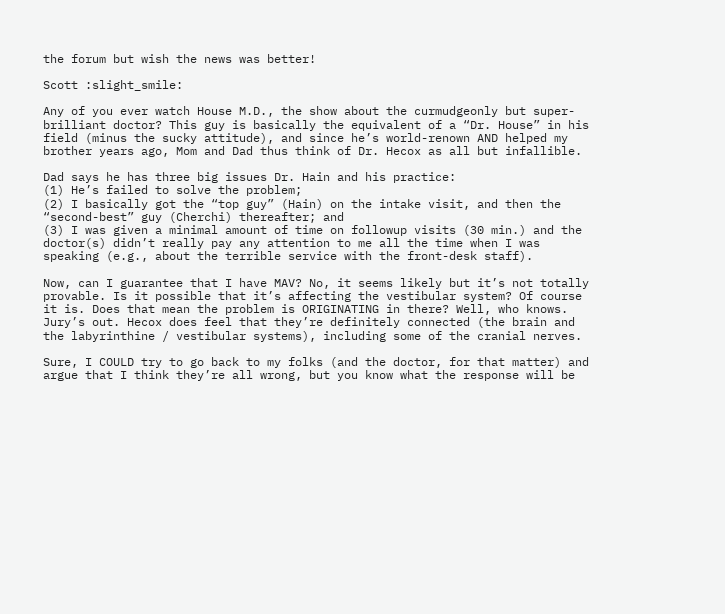the forum but wish the news was better!

Scott :slight_smile:

Any of you ever watch House M.D., the show about the curmudgeonly but super-brilliant doctor? This guy is basically the equivalent of a “Dr. House” in his field (minus the sucky attitude), and since he’s world-renown AND helped my brother years ago, Mom and Dad thus think of Dr. Hecox as all but infallible.

Dad says he has three big issues Dr. Hain and his practice:
(1) He’s failed to solve the problem;
(2) I basically got the “top guy” (Hain) on the intake visit, and then the “second-best” guy (Cherchi) thereafter; and
(3) I was given a minimal amount of time on followup visits (30 min.) and the doctor(s) didn’t really pay any attention to me all the time when I was speaking (e.g., about the terrible service with the front-desk staff).

Now, can I guarantee that I have MAV? No, it seems likely but it’s not totally provable. Is it possible that it’s affecting the vestibular system? Of course it is. Does that mean the problem is ORIGINATING in there? Well, who knows. Jury’s out. Hecox does feel that they’re definitely connected (the brain and the labyrinthine / vestibular systems), including some of the cranial nerves.

Sure, I COULD try to go back to my folks (and the doctor, for that matter) and argue that I think they’re all wrong, but you know what the response will be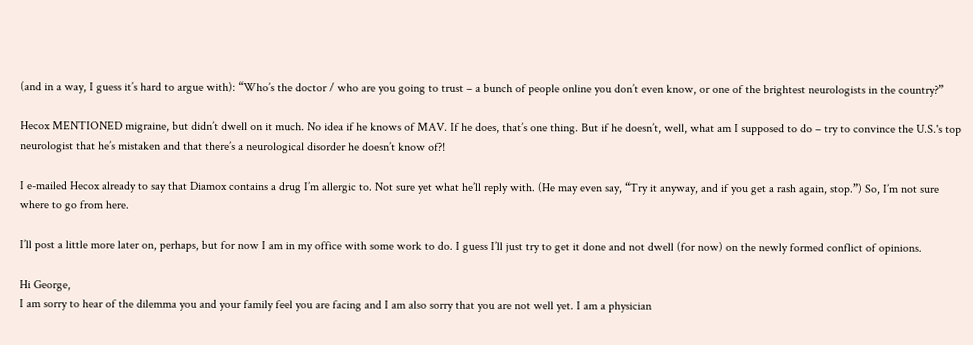(and in a way, I guess it’s hard to argue with): “Who’s the doctor / who are you going to trust – a bunch of people online you don’t even know, or one of the brightest neurologists in the country?”

Hecox MENTIONED migraine, but didn’t dwell on it much. No idea if he knows of MAV. If he does, that’s one thing. But if he doesn’t, well, what am I supposed to do – try to convince the U.S.'s top neurologist that he’s mistaken and that there’s a neurological disorder he doesn’t know of?!

I e-mailed Hecox already to say that Diamox contains a drug I’m allergic to. Not sure yet what he’ll reply with. (He may even say, “Try it anyway, and if you get a rash again, stop.”) So, I’m not sure where to go from here.

I’ll post a little more later on, perhaps, but for now I am in my office with some work to do. I guess I’ll just try to get it done and not dwell (for now) on the newly formed conflict of opinions.

Hi George,
I am sorry to hear of the dilemma you and your family feel you are facing and I am also sorry that you are not well yet. I am a physician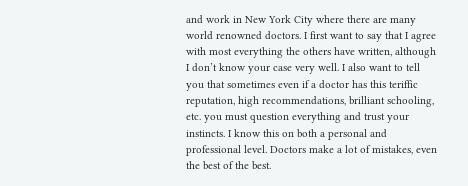and work in New York City where there are many world renowned doctors. I first want to say that I agree with most everything the others have written, although I don’t know your case very well. I also want to tell you that sometimes even if a doctor has this teriffic reputation, high recommendations, brilliant schooling, etc. you must question everything and trust your instincts. I know this on both a personal and professional level. Doctors make a lot of mistakes, even the best of the best.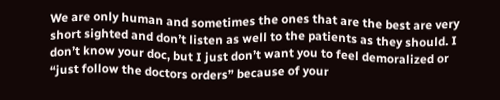We are only human and sometimes the ones that are the best are very short sighted and don’t listen as well to the patients as they should. I don’t know your doc, but I just don’t want you to feel demoralized or “just follow the doctors orders” because of your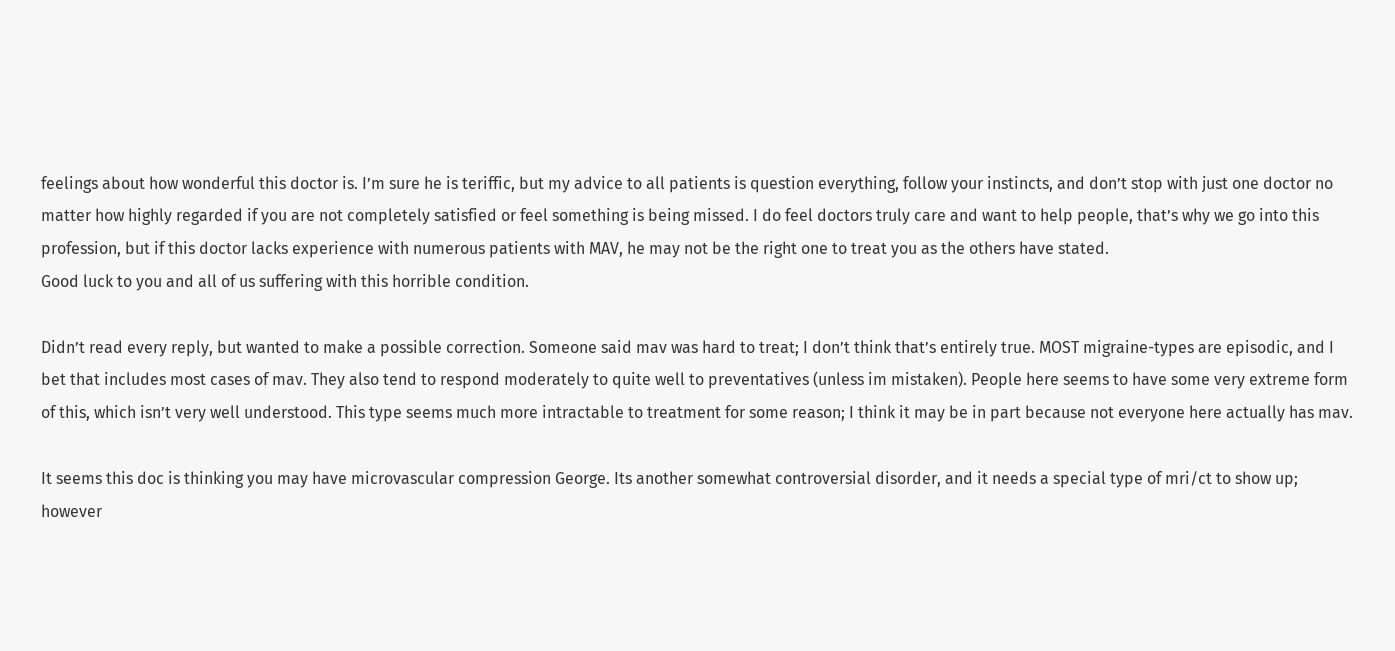feelings about how wonderful this doctor is. I’m sure he is teriffic, but my advice to all patients is question everything, follow your instincts, and don’t stop with just one doctor no matter how highly regarded if you are not completely satisfied or feel something is being missed. I do feel doctors truly care and want to help people, that’s why we go into this profession, but if this doctor lacks experience with numerous patients with MAV, he may not be the right one to treat you as the others have stated.
Good luck to you and all of us suffering with this horrible condition.

Didn’t read every reply, but wanted to make a possible correction. Someone said mav was hard to treat; I don’t think that’s entirely true. MOST migraine-types are episodic, and I bet that includes most cases of mav. They also tend to respond moderately to quite well to preventatives (unless im mistaken). People here seems to have some very extreme form of this, which isn’t very well understood. This type seems much more intractable to treatment for some reason; I think it may be in part because not everyone here actually has mav.

It seems this doc is thinking you may have microvascular compression George. Its another somewhat controversial disorder, and it needs a special type of mri/ct to show up; however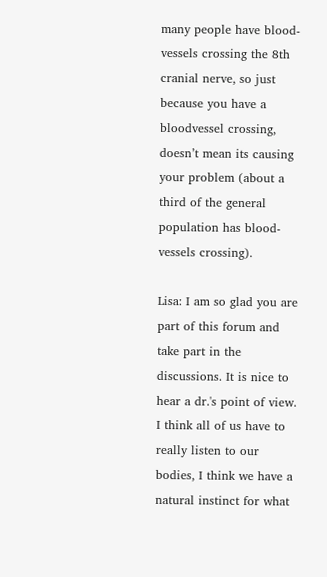many people have blood-vessels crossing the 8th cranial nerve, so just because you have a bloodvessel crossing, doesn’t mean its causing your problem (about a third of the general population has blood-vessels crossing).

Lisa: I am so glad you are part of this forum and take part in the discussions. It is nice to hear a dr.'s point of view. I think all of us have to really listen to our bodies, I think we have a natural instinct for what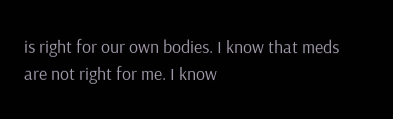is right for our own bodies. I know that meds are not right for me. I know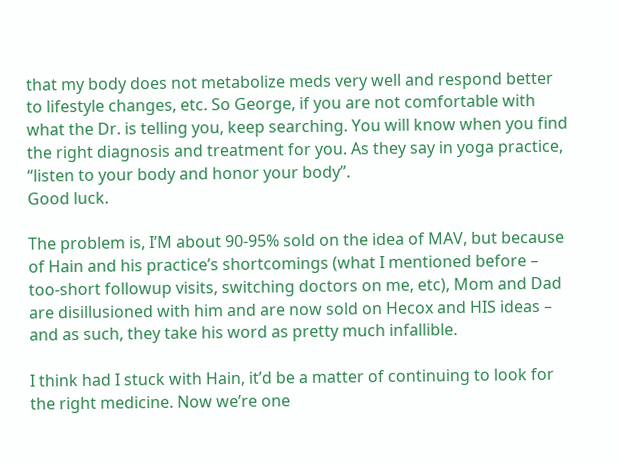that my body does not metabolize meds very well and respond better to lifestyle changes, etc. So George, if you are not comfortable with what the Dr. is telling you, keep searching. You will know when you find the right diagnosis and treatment for you. As they say in yoga practice, “listen to your body and honor your body”.
Good luck.

The problem is, I’M about 90-95% sold on the idea of MAV, but because of Hain and his practice’s shortcomings (what I mentioned before – too-short followup visits, switching doctors on me, etc), Mom and Dad are disillusioned with him and are now sold on Hecox and HIS ideas – and as such, they take his word as pretty much infallible.

I think had I stuck with Hain, it’d be a matter of continuing to look for the right medicine. Now we’re one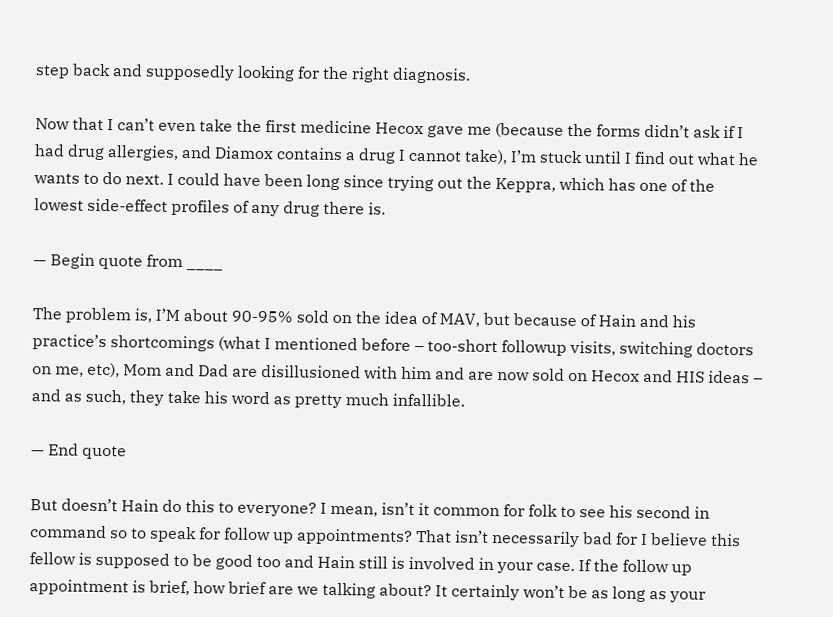step back and supposedly looking for the right diagnosis.

Now that I can’t even take the first medicine Hecox gave me (because the forms didn’t ask if I had drug allergies, and Diamox contains a drug I cannot take), I’m stuck until I find out what he wants to do next. I could have been long since trying out the Keppra, which has one of the lowest side-effect profiles of any drug there is.

— Begin quote from ____

The problem is, I’M about 90-95% sold on the idea of MAV, but because of Hain and his practice’s shortcomings (what I mentioned before – too-short followup visits, switching doctors on me, etc), Mom and Dad are disillusioned with him and are now sold on Hecox and HIS ideas – and as such, they take his word as pretty much infallible.

— End quote

But doesn’t Hain do this to everyone? I mean, isn’t it common for folk to see his second in command so to speak for follow up appointments? That isn’t necessarily bad for I believe this fellow is supposed to be good too and Hain still is involved in your case. If the follow up appointment is brief, how brief are we talking about? It certainly won’t be as long as your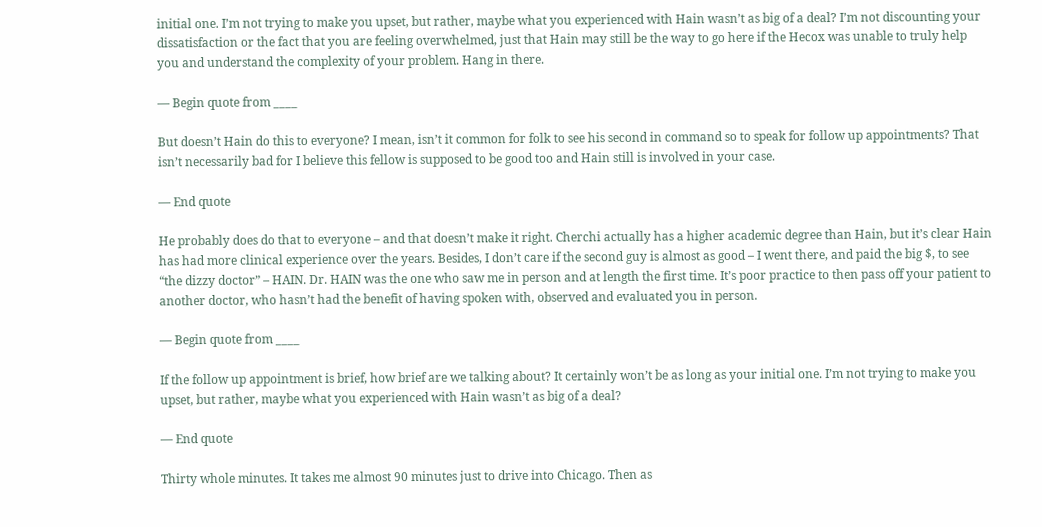initial one. I’m not trying to make you upset, but rather, maybe what you experienced with Hain wasn’t as big of a deal? I’m not discounting your dissatisfaction or the fact that you are feeling overwhelmed, just that Hain may still be the way to go here if the Hecox was unable to truly help you and understand the complexity of your problem. Hang in there.

— Begin quote from ____

But doesn’t Hain do this to everyone? I mean, isn’t it common for folk to see his second in command so to speak for follow up appointments? That isn’t necessarily bad for I believe this fellow is supposed to be good too and Hain still is involved in your case.

— End quote

He probably does do that to everyone – and that doesn’t make it right. Cherchi actually has a higher academic degree than Hain, but it’s clear Hain has had more clinical experience over the years. Besides, I don’t care if the second guy is almost as good – I went there, and paid the big $, to see “the dizzy doctor” – HAIN. Dr. HAIN was the one who saw me in person and at length the first time. It’s poor practice to then pass off your patient to another doctor, who hasn’t had the benefit of having spoken with, observed and evaluated you in person.

— Begin quote from ____

If the follow up appointment is brief, how brief are we talking about? It certainly won’t be as long as your initial one. I’m not trying to make you upset, but rather, maybe what you experienced with Hain wasn’t as big of a deal?

— End quote

Thirty whole minutes. It takes me almost 90 minutes just to drive into Chicago. Then as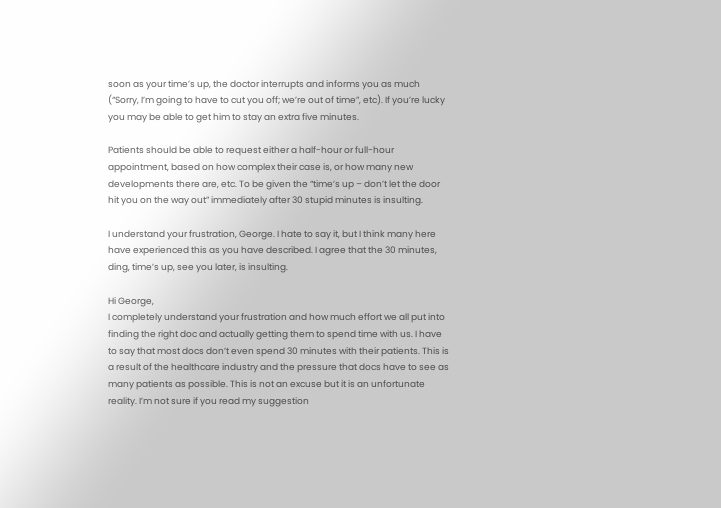soon as your time’s up, the doctor interrupts and informs you as much (“Sorry, I’m going to have to cut you off; we’re out of time”, etc). If you’re lucky you may be able to get him to stay an extra five minutes.

Patients should be able to request either a half-hour or full-hour appointment, based on how complex their case is, or how many new developments there are, etc. To be given the “time’s up – don’t let the door hit you on the way out” immediately after 30 stupid minutes is insulting.

I understand your frustration, George. I hate to say it, but I think many here have experienced this as you have described. I agree that the 30 minutes, ding, time’s up, see you later, is insulting.

Hi George,
I completely understand your frustration and how much effort we all put into finding the right doc and actually getting them to spend time with us. I have to say that most docs don’t even spend 30 minutes with their patients. This is a result of the healthcare industry and the pressure that docs have to see as many patients as possible. This is not an excuse but it is an unfortunate reality. I’m not sure if you read my suggestion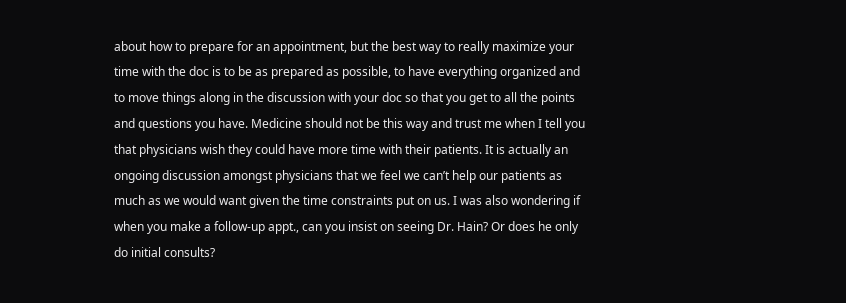about how to prepare for an appointment, but the best way to really maximize your time with the doc is to be as prepared as possible, to have everything organized and to move things along in the discussion with your doc so that you get to all the points and questions you have. Medicine should not be this way and trust me when I tell you that physicians wish they could have more time with their patients. It is actually an ongoing discussion amongst physicians that we feel we can’t help our patients as much as we would want given the time constraints put on us. I was also wondering if when you make a follow-up appt., can you insist on seeing Dr. Hain? Or does he only do initial consults?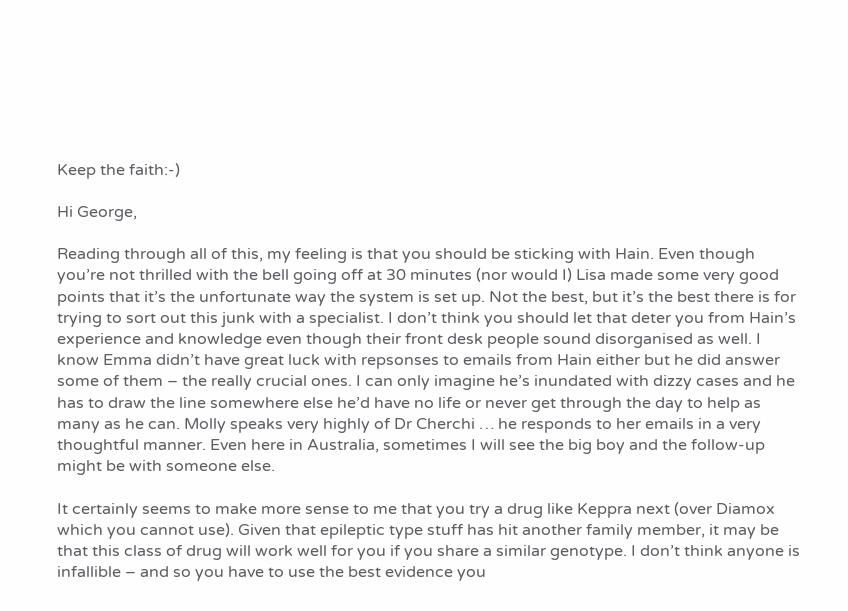Keep the faith:-)

Hi George,

Reading through all of this, my feeling is that you should be sticking with Hain. Even though you’re not thrilled with the bell going off at 30 minutes (nor would I) Lisa made some very good points that it’s the unfortunate way the system is set up. Not the best, but it’s the best there is for trying to sort out this junk with a specialist. I don’t think you should let that deter you from Hain’s experience and knowledge even though their front desk people sound disorganised as well. I know Emma didn’t have great luck with repsonses to emails from Hain either but he did answer some of them – the really crucial ones. I can only imagine he’s inundated with dizzy cases and he has to draw the line somewhere else he’d have no life or never get through the day to help as many as he can. Molly speaks very highly of Dr Cherchi … he responds to her emails in a very thoughtful manner. Even here in Australia, sometimes I will see the big boy and the follow-up might be with someone else.

It certainly seems to make more sense to me that you try a drug like Keppra next (over Diamox which you cannot use). Given that epileptic type stuff has hit another family member, it may be that this class of drug will work well for you if you share a similar genotype. I don’t think anyone is infallible – and so you have to use the best evidence you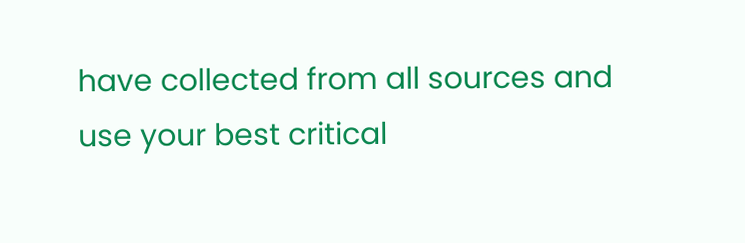have collected from all sources and use your best critical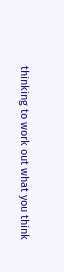thinking to work out what you think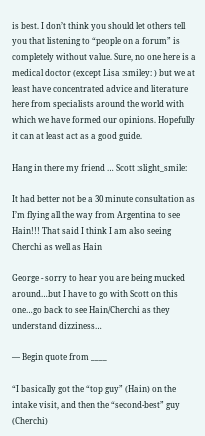is best. I don’t think you should let others tell you that listening to “people on a forum” is completely without value. Sure, no one here is a medical doctor (except Lisa :smiley: ) but we at least have concentrated advice and literature here from specialists around the world with which we have formed our opinions. Hopefully it can at least act as a good guide.

Hang in there my friend … Scott :slight_smile:

It had better not be a 30 minute consultation as I’m flying all the way from Argentina to see Hain!!! That said I think I am also seeing Cherchi as well as Hain

George - sorry to hear you are being mucked around…but I have to go with Scott on this one…go back to see Hain/Cherchi as they understand dizziness…

— Begin quote from ____

“I basically got the “top guy” (Hain) on the intake visit, and then the “second-best” guy (Cherchi)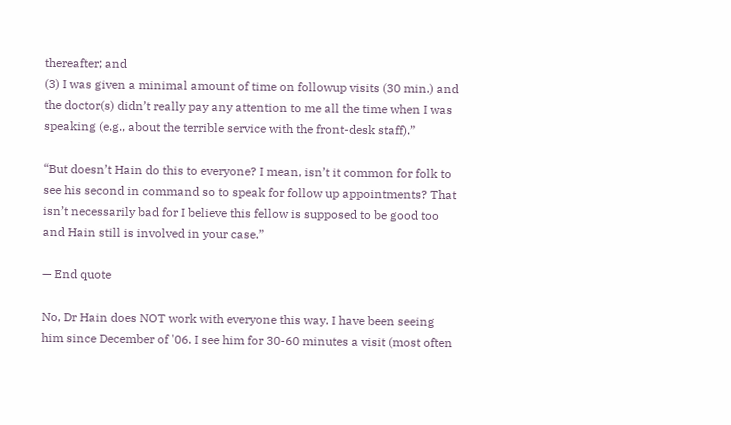thereafter; and
(3) I was given a minimal amount of time on followup visits (30 min.) and the doctor(s) didn’t really pay any attention to me all the time when I was speaking (e.g., about the terrible service with the front-desk staff).”

“But doesn’t Hain do this to everyone? I mean, isn’t it common for folk to see his second in command so to speak for follow up appointments? That isn’t necessarily bad for I believe this fellow is supposed to be good too and Hain still is involved in your case.”

— End quote

No, Dr Hain does NOT work with everyone this way. I have been seeing him since December of '06. I see him for 30-60 minutes a visit (most often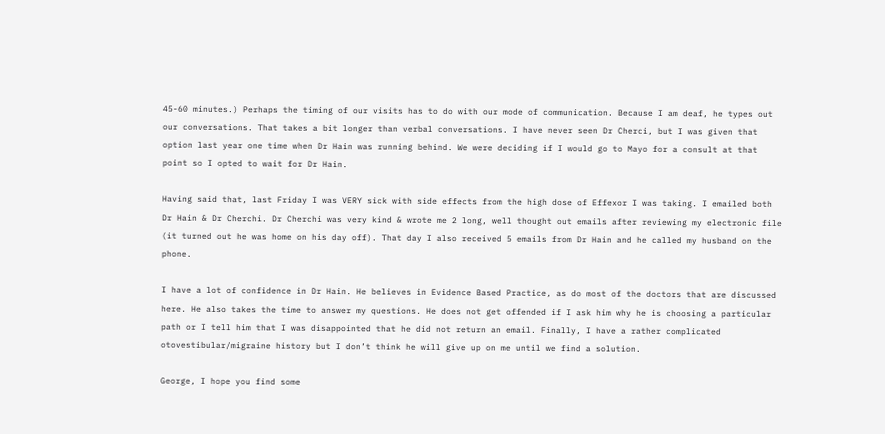45-60 minutes.) Perhaps the timing of our visits has to do with our mode of communication. Because I am deaf, he types out our conversations. That takes a bit longer than verbal conversations. I have never seen Dr Cherci, but I was given that option last year one time when Dr Hain was running behind. We were deciding if I would go to Mayo for a consult at that point so I opted to wait for Dr Hain.

Having said that, last Friday I was VERY sick with side effects from the high dose of Effexor I was taking. I emailed both Dr Hain & Dr Cherchi. Dr Cherchi was very kind & wrote me 2 long, well thought out emails after reviewing my electronic file (it turned out he was home on his day off). That day I also received 5 emails from Dr Hain and he called my husband on the phone.

I have a lot of confidence in Dr Hain. He believes in Evidence Based Practice, as do most of the doctors that are discussed here. He also takes the time to answer my questions. He does not get offended if I ask him why he is choosing a particular path or I tell him that I was disappointed that he did not return an email. Finally, I have a rather complicated otovestibular/migraine history but I don’t think he will give up on me until we find a solution.

George, I hope you find some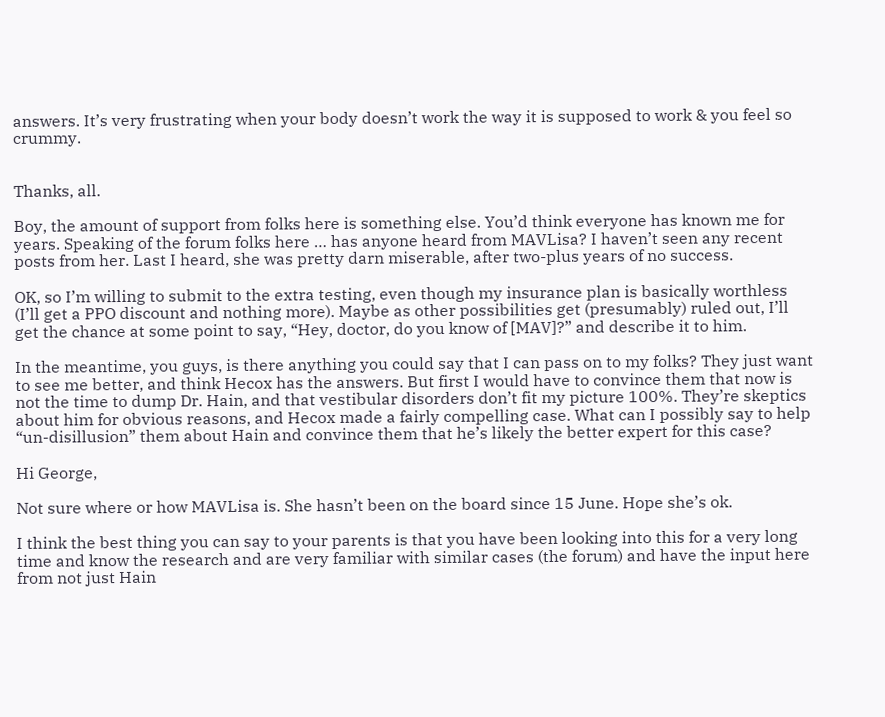answers. It’s very frustrating when your body doesn’t work the way it is supposed to work & you feel so crummy.


Thanks, all.

Boy, the amount of support from folks here is something else. You’d think everyone has known me for years. Speaking of the forum folks here … has anyone heard from MAVLisa? I haven’t seen any recent posts from her. Last I heard, she was pretty darn miserable, after two-plus years of no success.

OK, so I’m willing to submit to the extra testing, even though my insurance plan is basically worthless (I’ll get a PPO discount and nothing more). Maybe as other possibilities get (presumably) ruled out, I’ll get the chance at some point to say, “Hey, doctor, do you know of [MAV]?” and describe it to him.

In the meantime, you guys, is there anything you could say that I can pass on to my folks? They just want to see me better, and think Hecox has the answers. But first I would have to convince them that now is not the time to dump Dr. Hain, and that vestibular disorders don’t fit my picture 100%. They’re skeptics about him for obvious reasons, and Hecox made a fairly compelling case. What can I possibly say to help “un-disillusion” them about Hain and convince them that he’s likely the better expert for this case?

Hi George,

Not sure where or how MAVLisa is. She hasn’t been on the board since 15 June. Hope she’s ok.

I think the best thing you can say to your parents is that you have been looking into this for a very long time and know the research and are very familiar with similar cases (the forum) and have the input here from not just Hain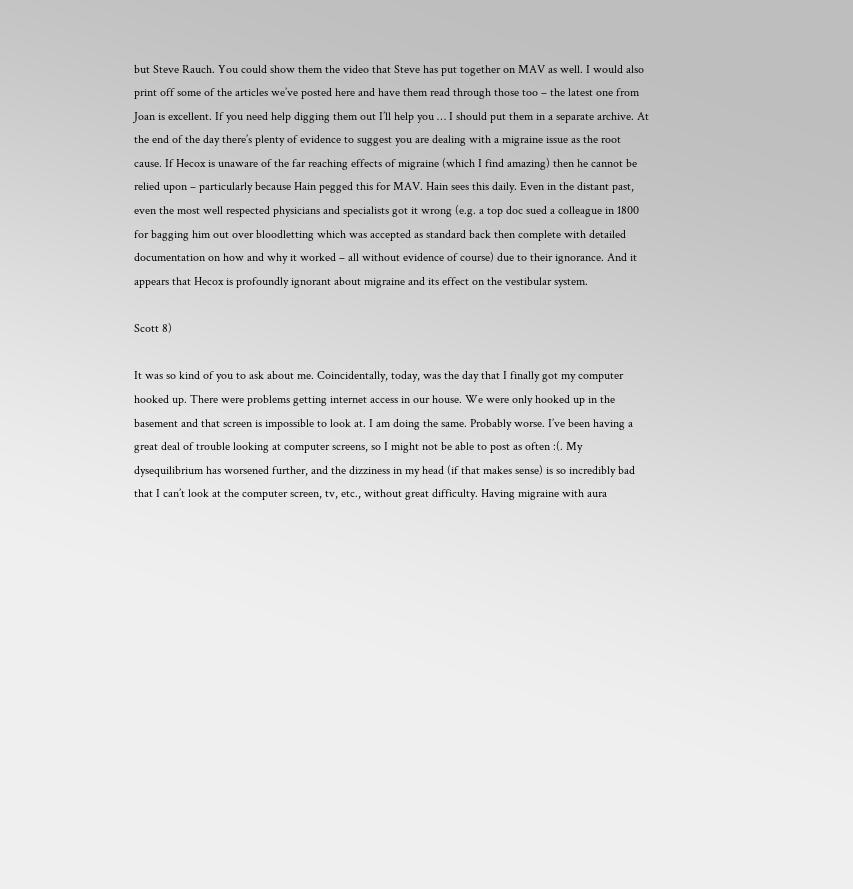but Steve Rauch. You could show them the video that Steve has put together on MAV as well. I would also print off some of the articles we’ve posted here and have them read through those too – the latest one from Joan is excellent. If you need help digging them out I’ll help you … I should put them in a separate archive. At the end of the day there’s plenty of evidence to suggest you are dealing with a migraine issue as the root cause. If Hecox is unaware of the far reaching effects of migraine (which I find amazing) then he cannot be relied upon – particularly because Hain pegged this for MAV. Hain sees this daily. Even in the distant past, even the most well respected physicians and specialists got it wrong (e.g. a top doc sued a colleague in 1800 for bagging him out over bloodletting which was accepted as standard back then complete with detailed documentation on how and why it worked – all without evidence of course) due to their ignorance. And it appears that Hecox is profoundly ignorant about migraine and its effect on the vestibular system.

Scott 8)

It was so kind of you to ask about me. Coincidentally, today, was the day that I finally got my computer hooked up. There were problems getting internet access in our house. We were only hooked up in the basement and that screen is impossible to look at. I am doing the same. Probably worse. I’ve been having a great deal of trouble looking at computer screens, so I might not be able to post as often :(. My dysequilibrium has worsened further, and the dizziness in my head (if that makes sense) is so incredibly bad that I can’t look at the computer screen, tv, etc., without great difficulty. Having migraine with aura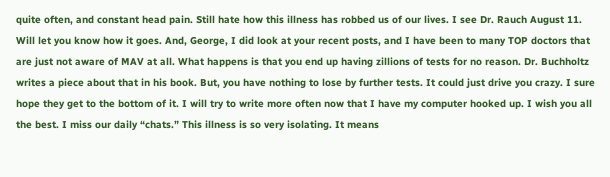quite often, and constant head pain. Still hate how this illness has robbed us of our lives. I see Dr. Rauch August 11. Will let you know how it goes. And, George, I did look at your recent posts, and I have been to many TOP doctors that are just not aware of MAV at all. What happens is that you end up having zillions of tests for no reason. Dr. Buchholtz writes a piece about that in his book. But, you have nothing to lose by further tests. It could just drive you crazy. I sure hope they get to the bottom of it. I will try to write more often now that I have my computer hooked up. I wish you all the best. I miss our daily “chats.” This illness is so very isolating. It means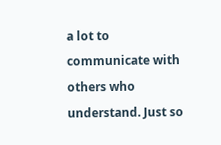a lot to communicate with others who understand. Just so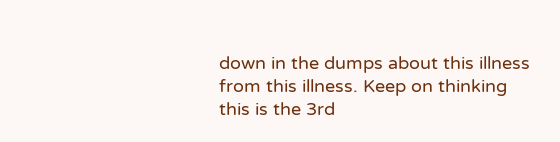down in the dumps about this illness from this illness. Keep on thinking this is the 3rd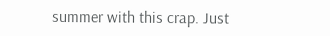summer with this crap. Just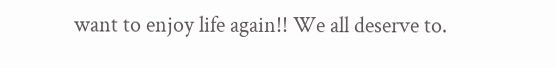want to enjoy life again!! We all deserve to.